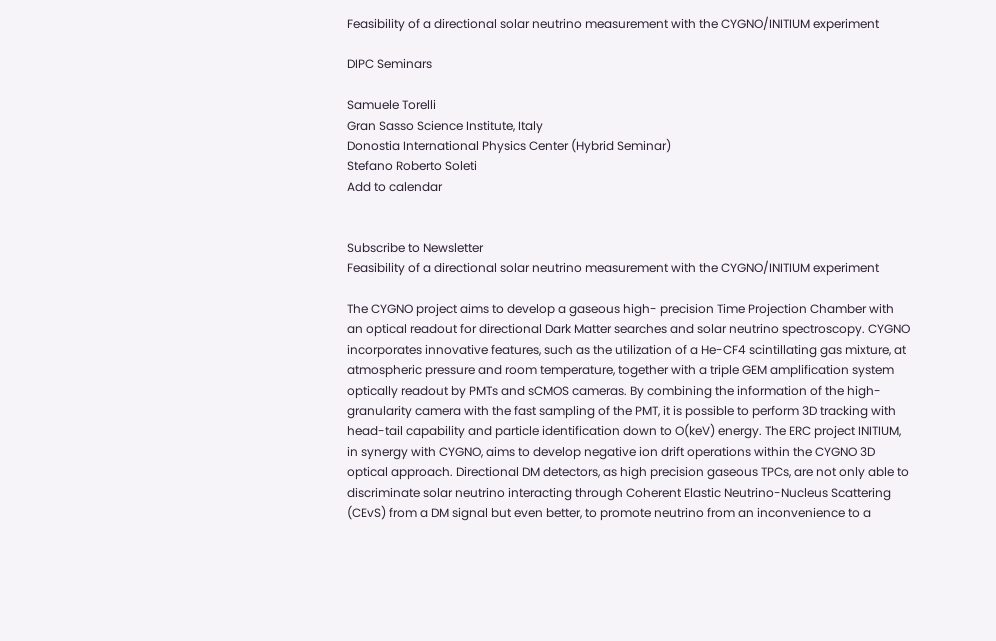Feasibility of a directional solar neutrino measurement with the CYGNO/INITIUM experiment

DIPC Seminars

Samuele Torelli
Gran Sasso Science Institute, Italy
Donostia International Physics Center (Hybrid Seminar)
Stefano Roberto Soleti
Add to calendar


Subscribe to Newsletter
Feasibility of a directional solar neutrino measurement with the CYGNO/INITIUM experiment

The CYGNO project aims to develop a gaseous high- precision Time Projection Chamber with an optical readout for directional Dark Matter searches and solar neutrino spectroscopy. CYGNO incorporates innovative features, such as the utilization of a He-CF4 scintillating gas mixture, at atmospheric pressure and room temperature, together with a triple GEM amplification system optically readout by PMTs and sCMOS cameras. By combining the information of the high-granularity camera with the fast sampling of the PMT, it is possible to perform 3D tracking with head-tail capability and particle identification down to O(keV) energy. The ERC project INITIUM, in synergy with CYGNO, aims to develop negative ion drift operations within the CYGNO 3D optical approach. Directional DM detectors, as high precision gaseous TPCs, are not only able to discriminate solar neutrino interacting through Coherent Elastic Neutrino-Nucleus Scattering (CEvS) from a DM signal but even better, to promote neutrino from an inconvenience to a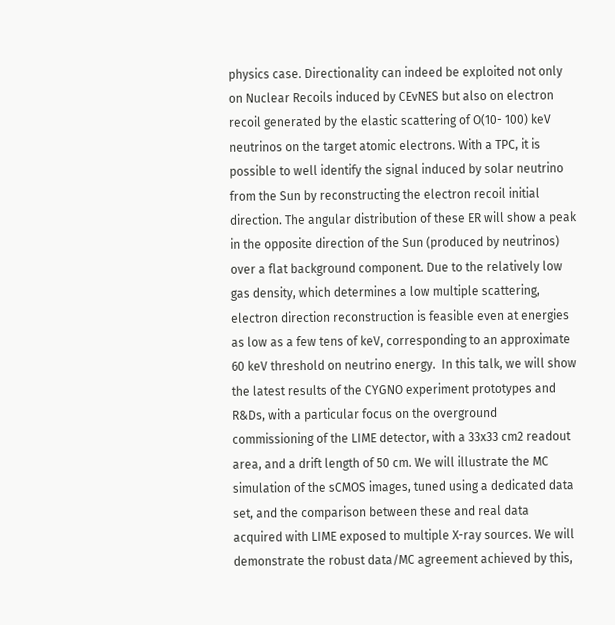physics case. Directionality can indeed be exploited not only on Nuclear Recoils induced by CEvNES but also on electron recoil generated by the elastic scattering of O(10- 100) keV neutrinos on the target atomic electrons. With a TPC, it is possible to well identify the signal induced by solar neutrino from the Sun by reconstructing the electron recoil initial direction. The angular distribution of these ER will show a peak in the opposite direction of the Sun (produced by neutrinos) over a flat background component. Due to the relatively low gas density, which determines a low multiple scattering, electron direction reconstruction is feasible even at energies as low as a few tens of keV, corresponding to an approximate 60 keV threshold on neutrino energy.  In this talk, we will show the latest results of the CYGNO experiment prototypes and R&Ds, with a particular focus on the overground commissioning of the LIME detector, with a 33x33 cm2 readout area, and a drift length of 50 cm. We will illustrate the MC simulation of the sCMOS images, tuned using a dedicated data set, and the comparison between these and real data acquired with LIME exposed to multiple X-ray sources. We will demonstrate the robust data/MC agreement achieved by this,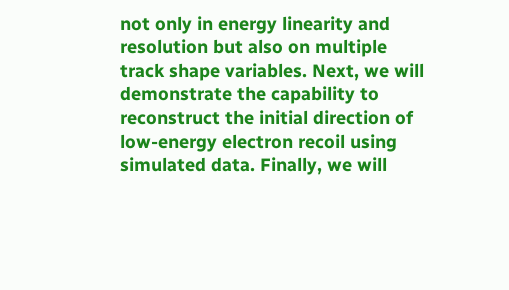not only in energy linearity and resolution but also on multiple track shape variables. Next, we will demonstrate the capability to reconstruct the initial direction of low-energy electron recoil using simulated data. Finally, we will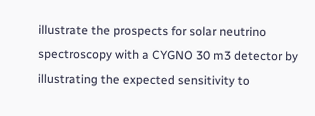illustrate the prospects for solar neutrino spectroscopy with a CYGNO 30 m3 detector by illustrating the expected sensitivity to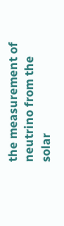the measurement of neutrino from the solar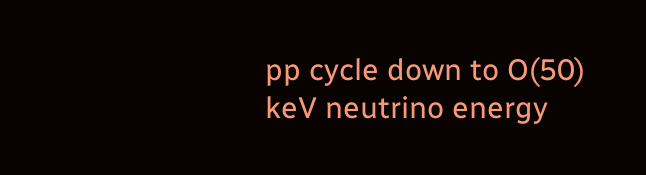pp cycle down to O(50) keV neutrino energy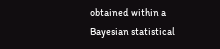obtained within a Bayesian statistical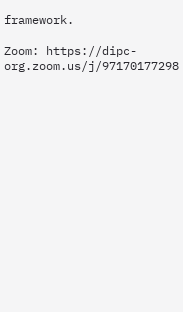framework.

Zoom: https://dipc-org.zoom.us/j/97170177298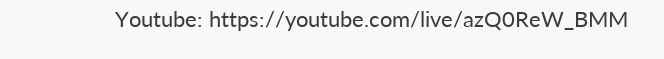Youtube: https://youtube.com/live/azQ0ReW_BMM